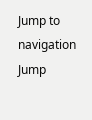Jump to navigation Jump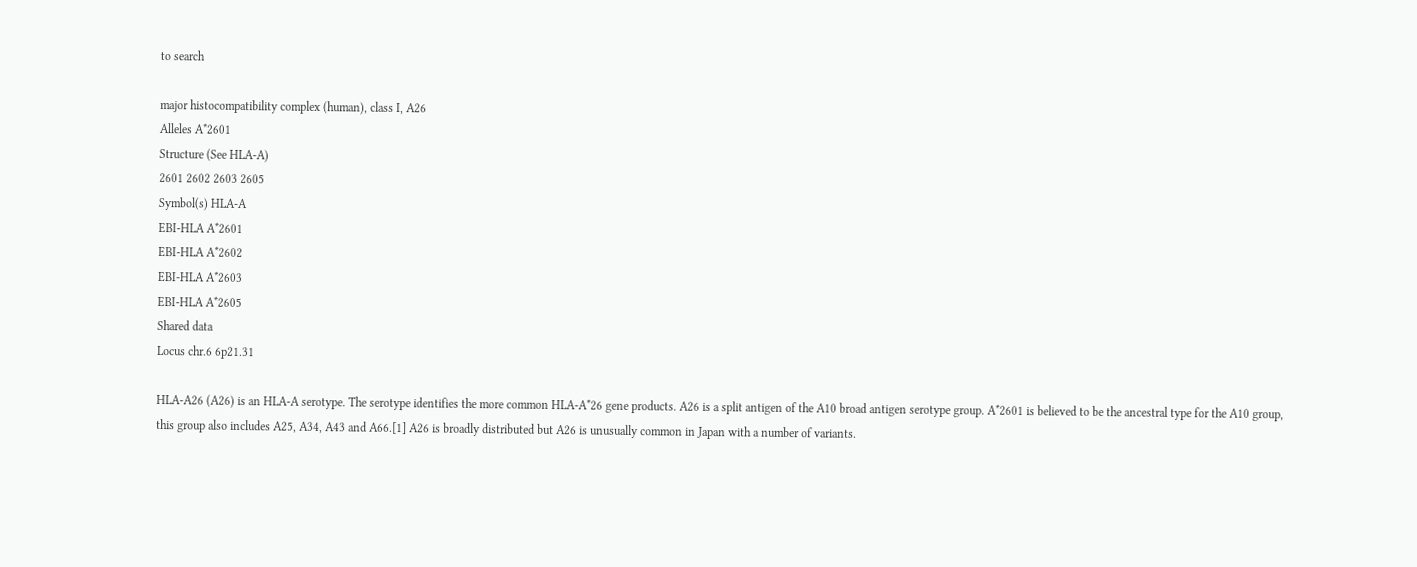to search

major histocompatibility complex (human), class I, A26
Alleles A*2601
Structure (See HLA-A)
2601 2602 2603 2605
Symbol(s) HLA-A
EBI-HLA A*2601
EBI-HLA A*2602
EBI-HLA A*2603
EBI-HLA A*2605
Shared data
Locus chr.6 6p21.31

HLA-A26 (A26) is an HLA-A serotype. The serotype identifies the more common HLA-A*26 gene products. A26 is a split antigen of the A10 broad antigen serotype group. A*2601 is believed to be the ancestral type for the A10 group, this group also includes A25, A34, A43 and A66.[1] A26 is broadly distributed but A26 is unusually common in Japan with a number of variants.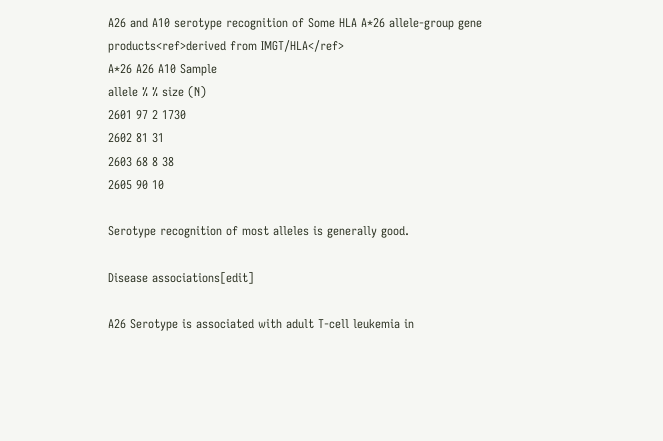A26 and A10 serotype recognition of Some HLA A*26 allele-group gene products<ref>derived from IMGT/HLA</ref>
A*26 A26 A10 Sample
allele % % size (N)
2601 97 2 1730
2602 81 31
2603 68 8 38
2605 90 10

Serotype recognition of most alleles is generally good.

Disease associations[edit]

A26 Serotype is associated with adult T-cell leukemia in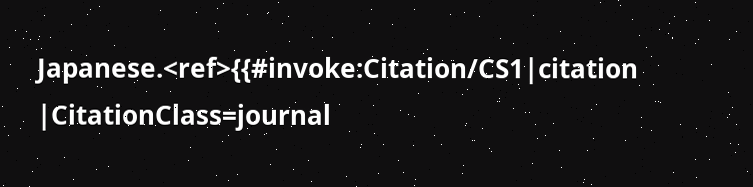Japanese.<ref>{{#invoke:Citation/CS1|citation |CitationClass=journal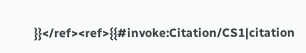}}</ref><ref>{{#invoke:Citation/CS1|citation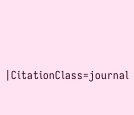|CitationClass=journal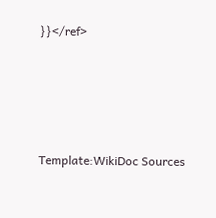}}</ref>




Template:WikiDoc Sources